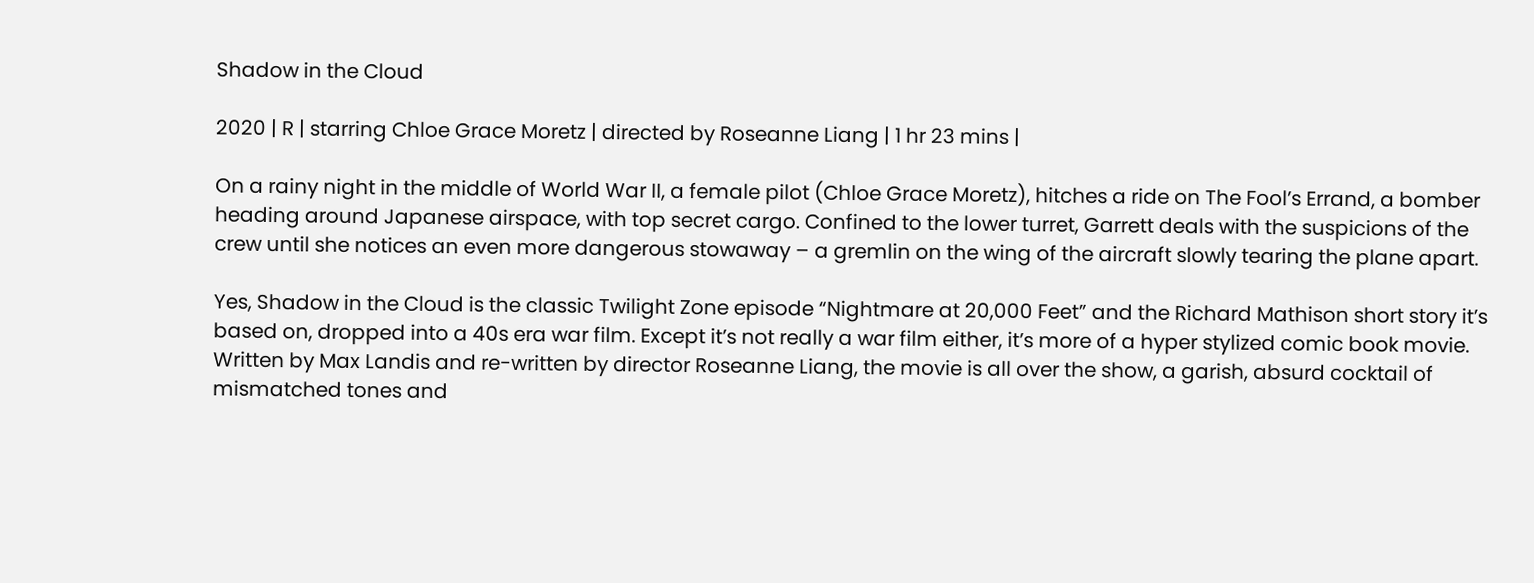Shadow in the Cloud

2020 | R | starring Chloe Grace Moretz | directed by Roseanne Liang | 1 hr 23 mins |

On a rainy night in the middle of World War II, a female pilot (Chloe Grace Moretz), hitches a ride on The Fool’s Errand, a bomber heading around Japanese airspace, with top secret cargo. Confined to the lower turret, Garrett deals with the suspicions of the crew until she notices an even more dangerous stowaway – a gremlin on the wing of the aircraft slowly tearing the plane apart.

Yes, Shadow in the Cloud is the classic Twilight Zone episode “Nightmare at 20,000 Feet” and the Richard Mathison short story it’s based on, dropped into a 40s era war film. Except it’s not really a war film either, it’s more of a hyper stylized comic book movie. Written by Max Landis and re-written by director Roseanne Liang, the movie is all over the show, a garish, absurd cocktail of mismatched tones and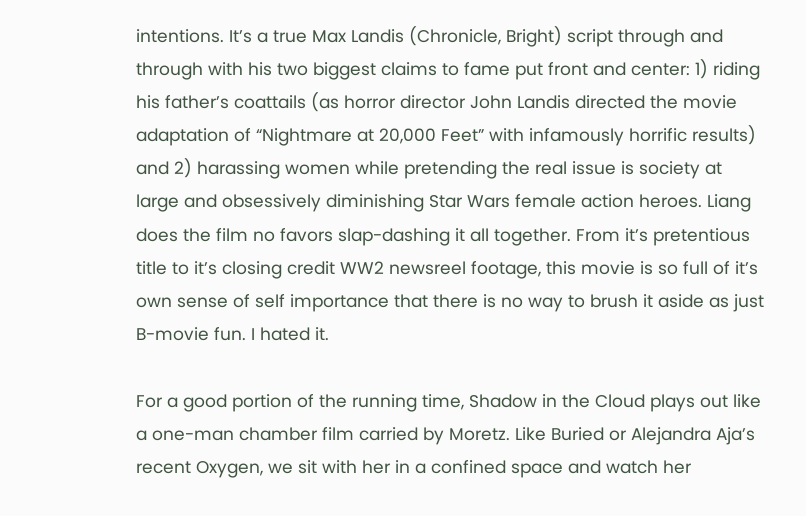intentions. It’s a true Max Landis (Chronicle, Bright) script through and through with his two biggest claims to fame put front and center: 1) riding his father’s coattails (as horror director John Landis directed the movie adaptation of “Nightmare at 20,000 Feet” with infamously horrific results) and 2) harassing women while pretending the real issue is society at large and obsessively diminishing Star Wars female action heroes. Liang does the film no favors slap-dashing it all together. From it’s pretentious title to it’s closing credit WW2 newsreel footage, this movie is so full of it’s own sense of self importance that there is no way to brush it aside as just B-movie fun. I hated it.

For a good portion of the running time, Shadow in the Cloud plays out like a one-man chamber film carried by Moretz. Like Buried or Alejandra Aja’s recent Oxygen, we sit with her in a confined space and watch her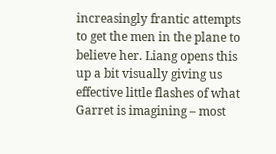increasingly frantic attempts to get the men in the plane to believe her. Liang opens this up a bit visually giving us effective little flashes of what Garret is imagining – most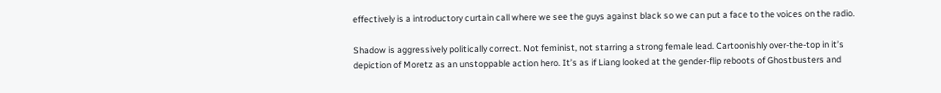effectively is a introductory curtain call where we see the guys against black so we can put a face to the voices on the radio.

Shadow is aggressively politically correct. Not feminist, not starring a strong female lead. Cartoonishly over-the-top in it’s depiction of Moretz as an unstoppable action hero. It’s as if Liang looked at the gender-flip reboots of Ghostbusters and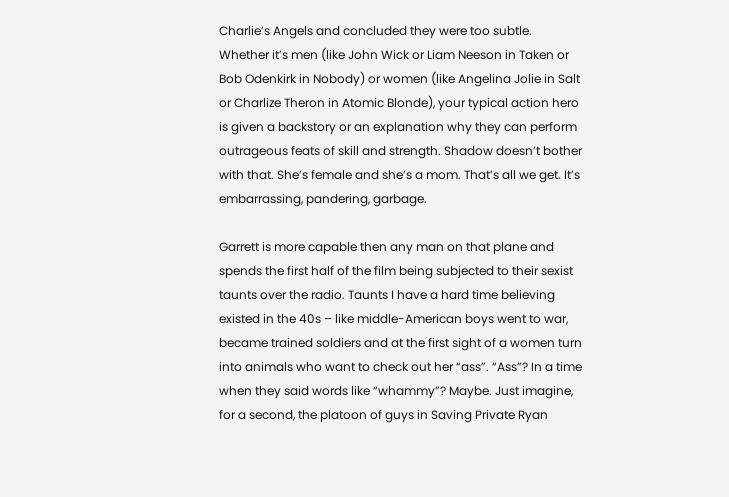Charlie’s Angels and concluded they were too subtle. Whether it’s men (like John Wick or Liam Neeson in Taken or Bob Odenkirk in Nobody) or women (like Angelina Jolie in Salt or Charlize Theron in Atomic Blonde), your typical action hero is given a backstory or an explanation why they can perform outrageous feats of skill and strength. Shadow doesn’t bother with that. She’s female and she’s a mom. That’s all we get. It’s embarrassing, pandering, garbage.

Garrett is more capable then any man on that plane and spends the first half of the film being subjected to their sexist taunts over the radio. Taunts I have a hard time believing existed in the 40s – like middle-American boys went to war, became trained soldiers and at the first sight of a women turn into animals who want to check out her “ass”. “Ass”? In a time when they said words like “whammy”? Maybe. Just imagine, for a second, the platoon of guys in Saving Private Ryan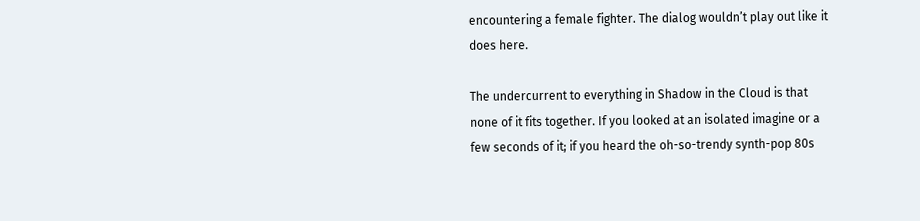encountering a female fighter. The dialog wouldn’t play out like it does here.

The undercurrent to everything in Shadow in the Cloud is that none of it fits together. If you looked at an isolated imagine or a few seconds of it; if you heard the oh-so-trendy synth-pop 80s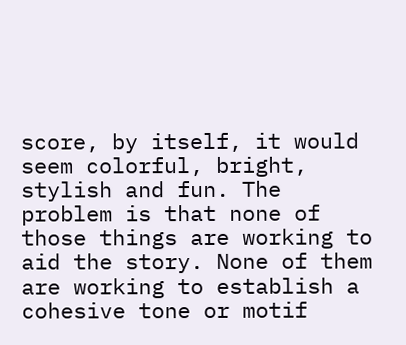score, by itself, it would seem colorful, bright, stylish and fun. The problem is that none of those things are working to aid the story. None of them are working to establish a cohesive tone or motif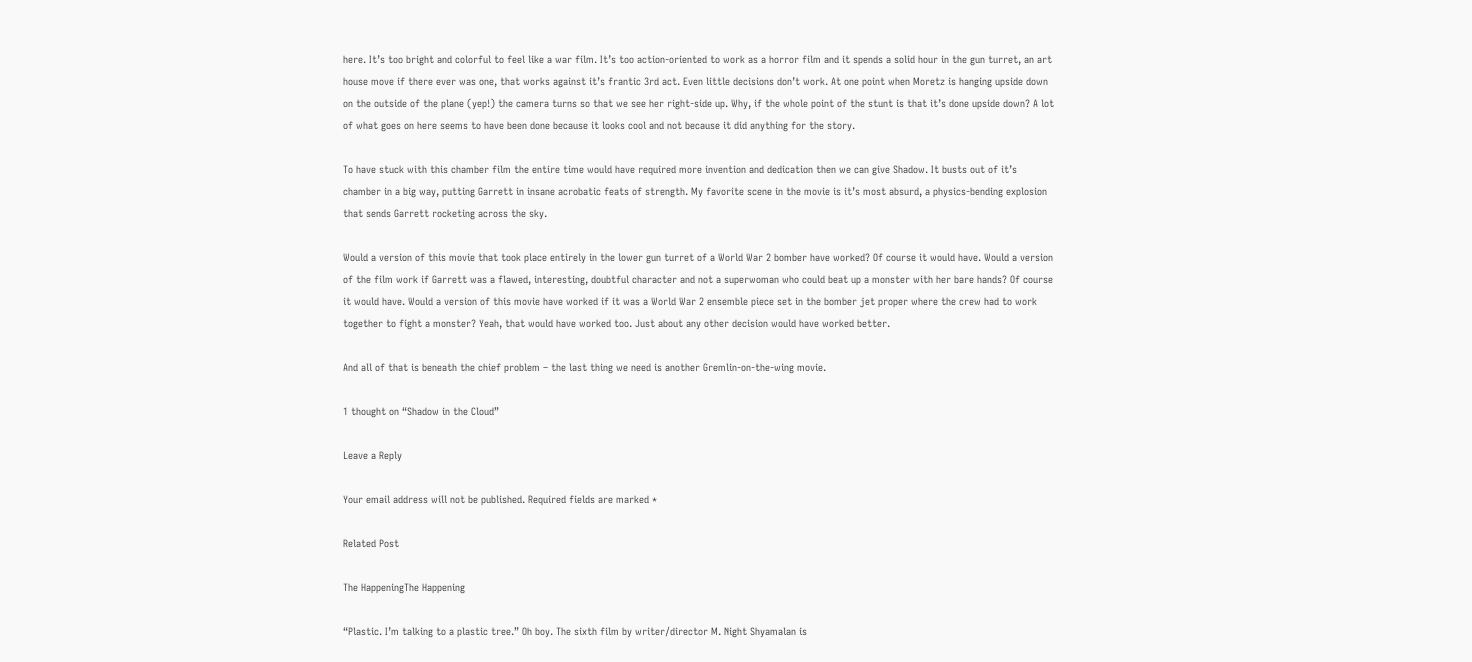here. It’s too bright and colorful to feel like a war film. It’s too action-oriented to work as a horror film and it spends a solid hour in the gun turret, an art house move if there ever was one, that works against it’s frantic 3rd act. Even little decisions don’t work. At one point when Moretz is hanging upside down on the outside of the plane (yep!) the camera turns so that we see her right-side up. Why, if the whole point of the stunt is that it’s done upside down? A lot of what goes on here seems to have been done because it looks cool and not because it did anything for the story.

To have stuck with this chamber film the entire time would have required more invention and dedication then we can give Shadow. It busts out of it’s chamber in a big way, putting Garrett in insane acrobatic feats of strength. My favorite scene in the movie is it’s most absurd, a physics-bending explosion that sends Garrett rocketing across the sky.

Would a version of this movie that took place entirely in the lower gun turret of a World War 2 bomber have worked? Of course it would have. Would a version of the film work if Garrett was a flawed, interesting, doubtful character and not a superwoman who could beat up a monster with her bare hands? Of course it would have. Would a version of this movie have worked if it was a World War 2 ensemble piece set in the bomber jet proper where the crew had to work together to fight a monster? Yeah, that would have worked too. Just about any other decision would have worked better.

And all of that is beneath the chief problem – the last thing we need is another Gremlin-on-the-wing movie.

1 thought on “Shadow in the Cloud”

Leave a Reply

Your email address will not be published. Required fields are marked *

Related Post

The HappeningThe Happening

“Plastic. I’m talking to a plastic tree.” Oh boy. The sixth film by writer/director M. Night Shyamalan is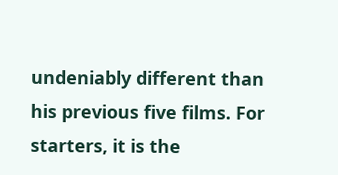undeniably different than his previous five films. For starters, it is the